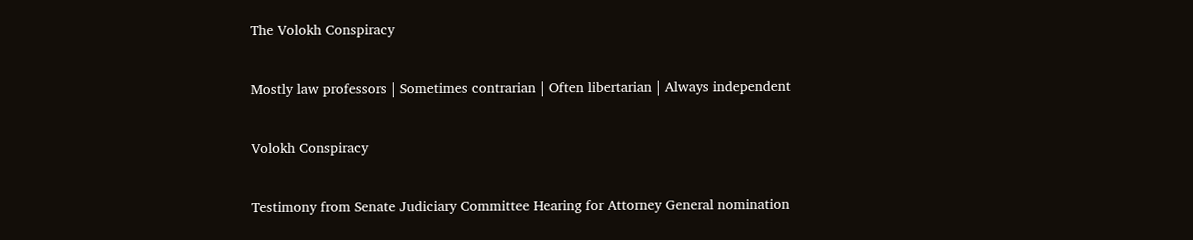The Volokh Conspiracy

Mostly law professors | Sometimes contrarian | Often libertarian | Always independent

Volokh Conspiracy

Testimony from Senate Judiciary Committee Hearing for Attorney General nomination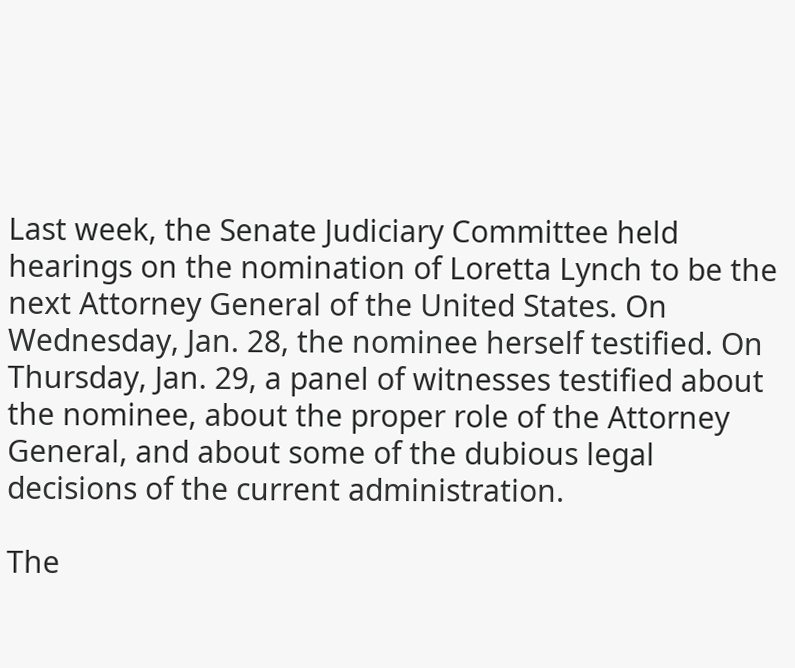Last week, the Senate Judiciary Committee held hearings on the nomination of Loretta Lynch to be the next Attorney General of the United States. On Wednesday, Jan. 28, the nominee herself testified. On Thursday, Jan. 29, a panel of witnesses testified about the nominee, about the proper role of the Attorney General, and about some of the dubious legal decisions of the current administration.

The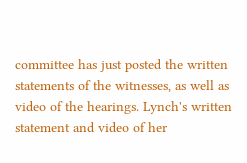committee has just posted the written statements of the witnesses, as well as video of the hearings. Lynch's written statement and video of her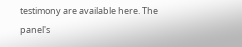testimony are available here. The panel's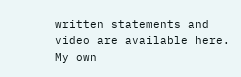written statements and video are available here. My own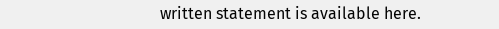written statement is available here.